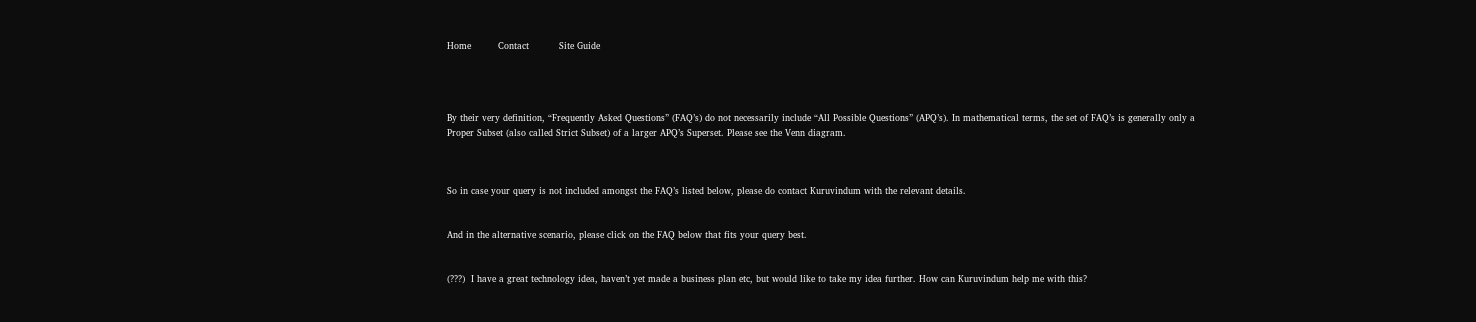Home         Contact          Site Guide




By their very definition, “Frequently Asked Questions” (FAQ’s) do not necessarily include “All Possible Questions” (APQ’s). In mathematical terms, the set of FAQ’s is generally only a Proper Subset (also called Strict Subset) of a larger APQ’s Superset. Please see the Venn diagram.



So in case your query is not included amongst the FAQ’s listed below, please do contact Kuruvindum with the relevant details.


And in the alternative scenario, please click on the FAQ below that fits your query best.


(???)  I have a great technology idea, haven’t yet made a business plan etc, but would like to take my idea further. How can Kuruvindum help me with this?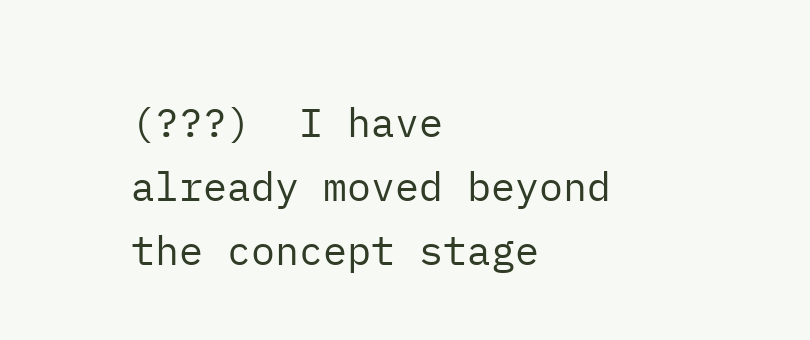(???)  I have already moved beyond the concept stage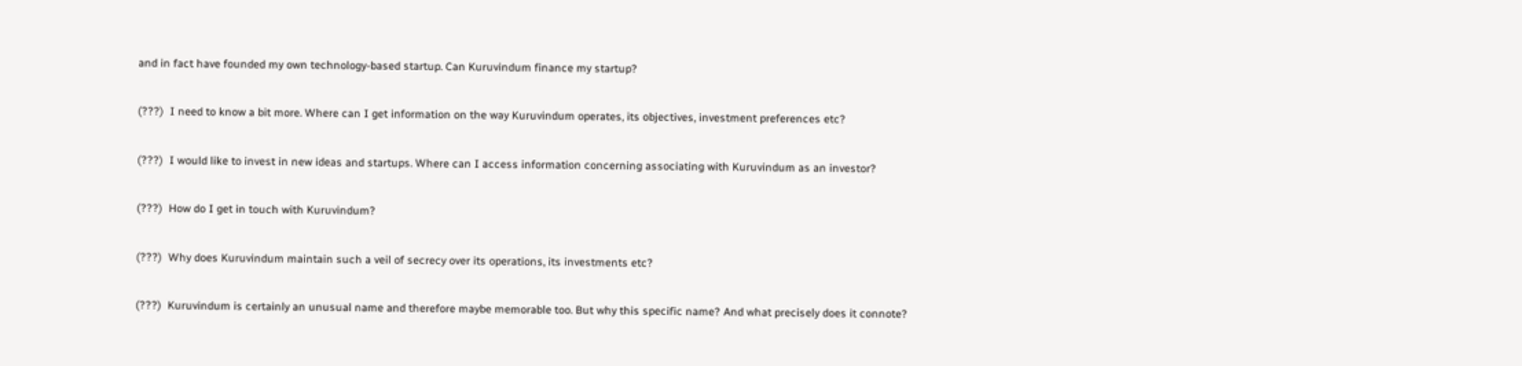and in fact have founded my own technology-based startup. Can Kuruvindum finance my startup?


(???)  I need to know a bit more. Where can I get information on the way Kuruvindum operates, its objectives, investment preferences etc?


(???)  I would like to invest in new ideas and startups. Where can I access information concerning associating with Kuruvindum as an investor?


(???)  How do I get in touch with Kuruvindum?


(???)  Why does Kuruvindum maintain such a veil of secrecy over its operations, its investments etc?


(???)  Kuruvindum is certainly an unusual name and therefore maybe memorable too. But why this specific name? And what precisely does it connote?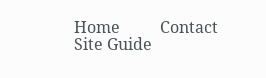Home          Contact            Site Guide